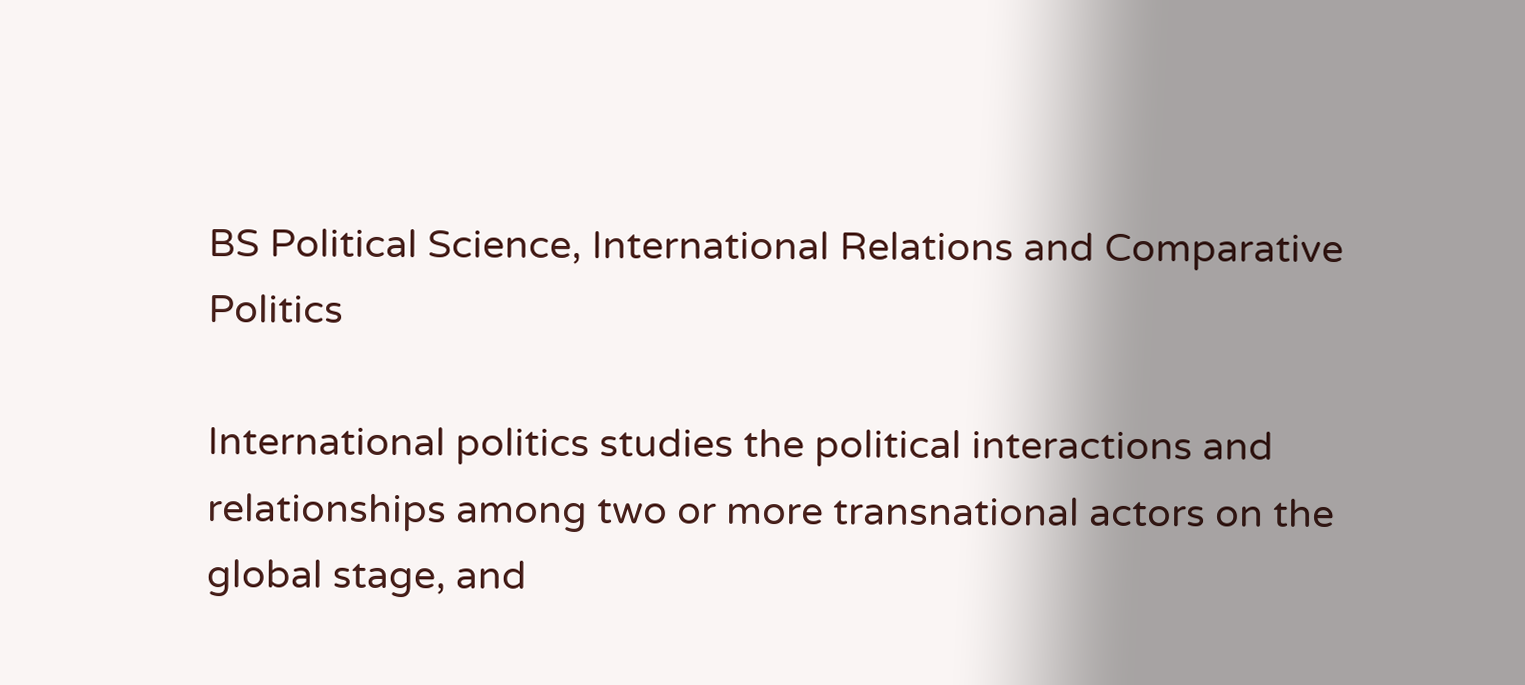BS Political Science, International Relations and Comparative Politics

International politics studies the political interactions and relationships among two or more transnational actors on the global stage, and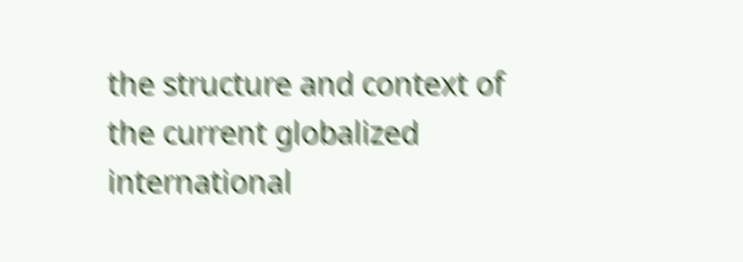the structure and context of the current globalized international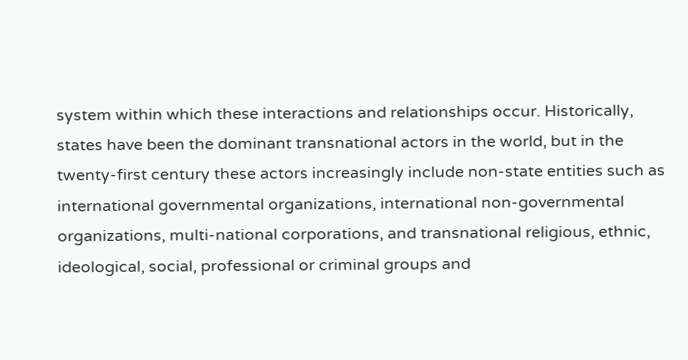system within which these interactions and relationships occur. Historically, states have been the dominant transnational actors in the world, but in the twenty-first century these actors increasingly include non-state entities such as international governmental organizations, international non-governmental organizations, multi-national corporations, and transnational religious, ethnic, ideological, social, professional or criminal groups and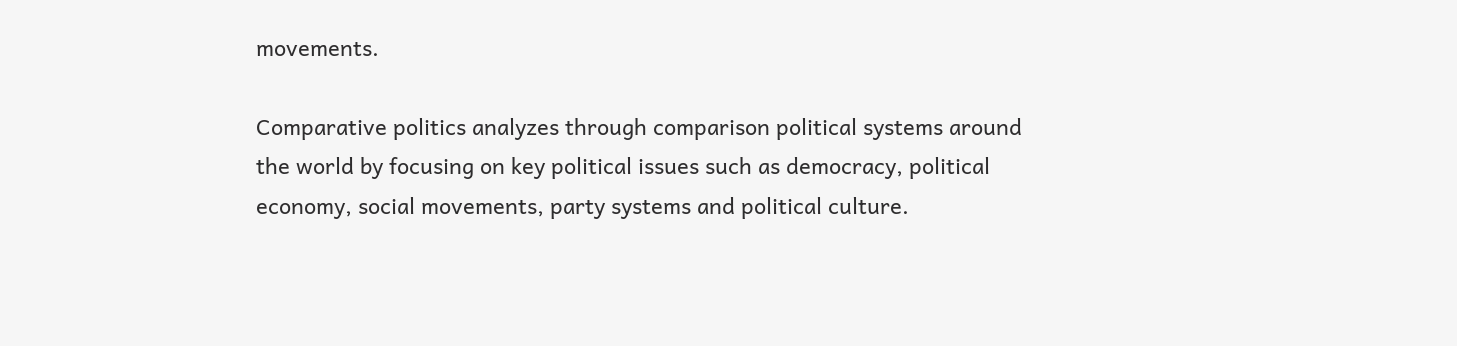movements.

Comparative politics analyzes through comparison political systems around the world by focusing on key political issues such as democracy, political economy, social movements, party systems and political culture.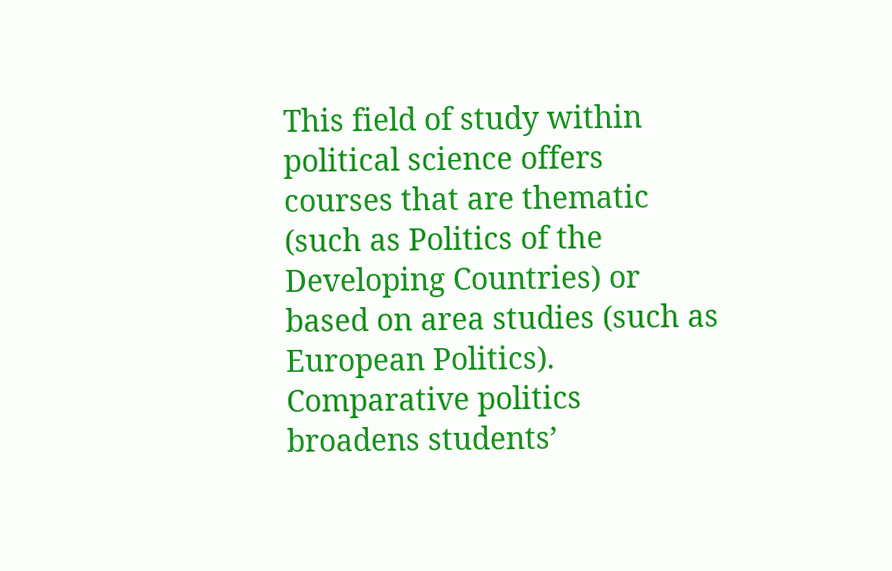This field of study within political science offers courses that are thematic (such as Politics of the Developing Countries) or based on area studies (such as European Politics). Comparative politics broadens students’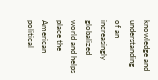knowledge and understanding of an increasingly globalized world and helps place the American political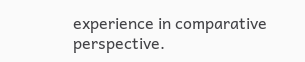experience in comparative perspective.